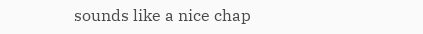sounds like a nice chap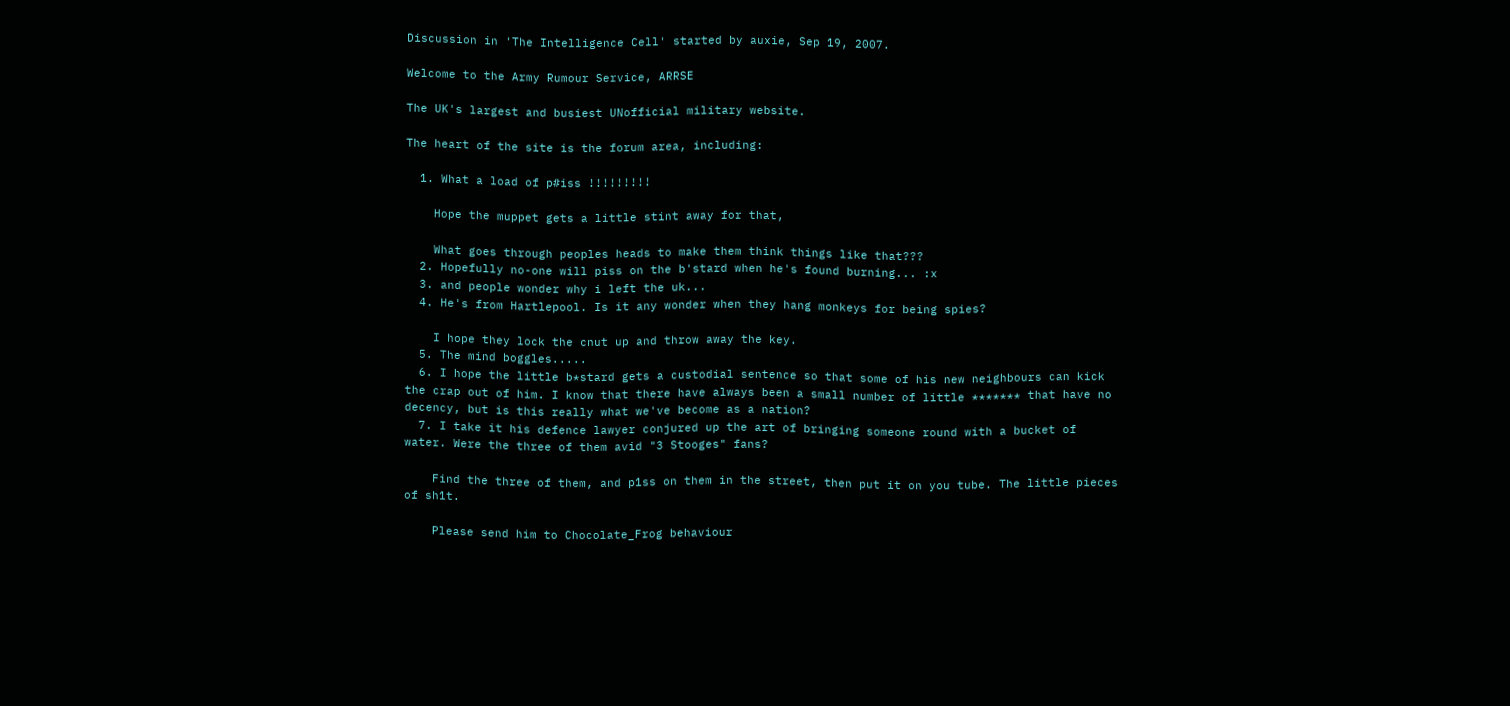Discussion in 'The Intelligence Cell' started by auxie, Sep 19, 2007.

Welcome to the Army Rumour Service, ARRSE

The UK's largest and busiest UNofficial military website.

The heart of the site is the forum area, including:

  1. What a load of p#iss !!!!!!!!!

    Hope the muppet gets a little stint away for that,

    What goes through peoples heads to make them think things like that???
  2. Hopefully no-one will piss on the b'stard when he's found burning... :x
  3. and people wonder why i left the uk...
  4. He's from Hartlepool. Is it any wonder when they hang monkeys for being spies?

    I hope they lock the cnut up and throw away the key.
  5. The mind boggles.....
  6. I hope the little b*stard gets a custodial sentence so that some of his new neighbours can kick the crap out of him. I know that there have always been a small number of little ******* that have no decency, but is this really what we've become as a nation?
  7. I take it his defence lawyer conjured up the art of bringing someone round with a bucket of water. Were the three of them avid "3 Stooges" fans?

    Find the three of them, and p1ss on them in the street, then put it on you tube. The little pieces of sh1t.

    Please send him to Chocolate_Frog behaviour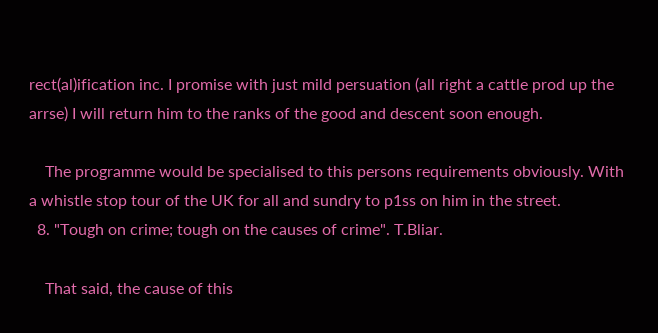rect(al)ification inc. I promise with just mild persuation (all right a cattle prod up the arrse) I will return him to the ranks of the good and descent soon enough.

    The programme would be specialised to this persons requirements obviously. With a whistle stop tour of the UK for all and sundry to p1ss on him in the street.
  8. "Tough on crime; tough on the causes of crime". T.Bliar.

    That said, the cause of this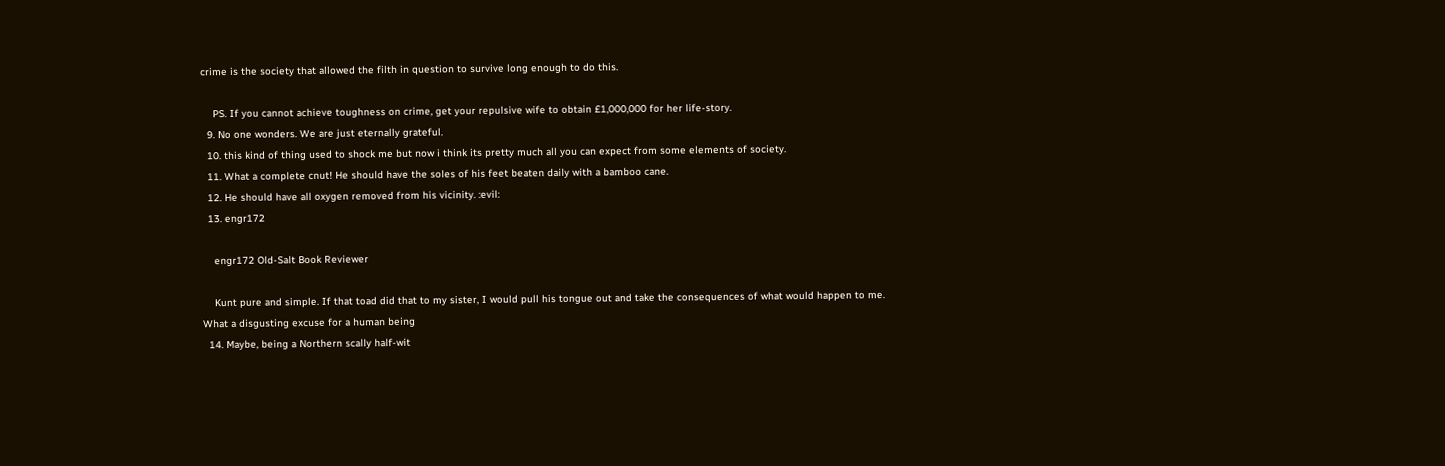crime is the society that allowed the filth in question to survive long enough to do this.

    PS. If you cannot achieve toughness on crime, get your repulsive wife to obtain £1,000,000 for her life-story.
  9. No one wonders. We are just eternally grateful.
  10. this kind of thing used to shock me but now i think its pretty much all you can expect from some elements of society.
  11. What a complete cnut! He should have the soles of his feet beaten daily with a bamboo cane.
  12. He should have all oxygen removed from his vicinity. :evil:
  13. engr172

    engr172 Old-Salt Book Reviewer

    Kunt pure and simple. If that toad did that to my sister, I would pull his tongue out and take the consequences of what would happen to me. What a disgusting excuse for a human being
  14. Maybe, being a Northern scally half-wit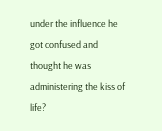under the influence he got confused and thought he was administering the kiss of life?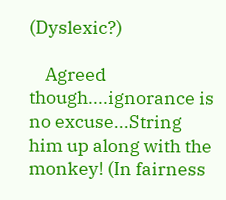(Dyslexic?)

    Agreed though....ignorance is no excuse...String him up along with the monkey! (In fairness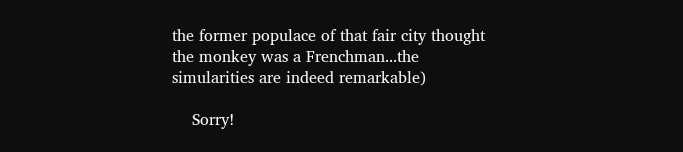the former populace of that fair city thought the monkey was a Frenchman...the simularities are indeed remarkable)

    Sorry!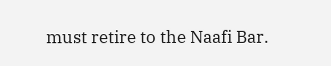must retire to the Naafi Bar.